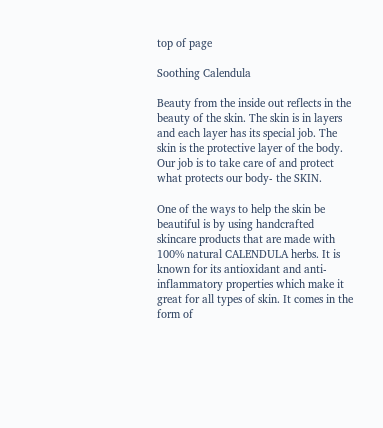top of page

Soothing Calendula

Beauty from the inside out reflects in the beauty of the skin. The skin is in layers and each layer has its special job. The skin is the protective layer of the body. Our job is to take care of and protect what protects our body- the SKIN.

One of the ways to help the skin be beautiful is by using handcrafted skincare products that are made with 100% natural CALENDULA herbs. It is known for its antioxidant and anti-inflammatory properties which make it great for all types of skin. It comes in the form of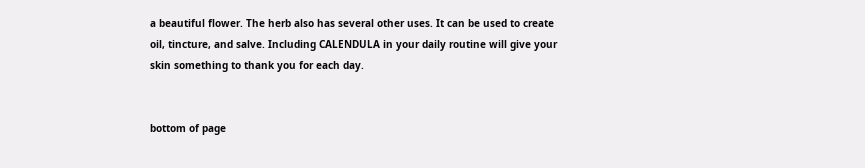a beautiful flower. The herb also has several other uses. It can be used to create oil, tincture, and salve. Including CALENDULA in your daily routine will give your skin something to thank you for each day.


bottom of page